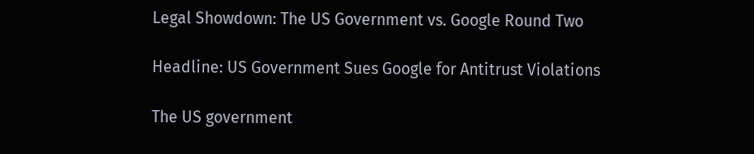Legal Showdown: The US Government vs. Google Round Two

Headline: US Government Sues Google for Antitrust Violations

The US government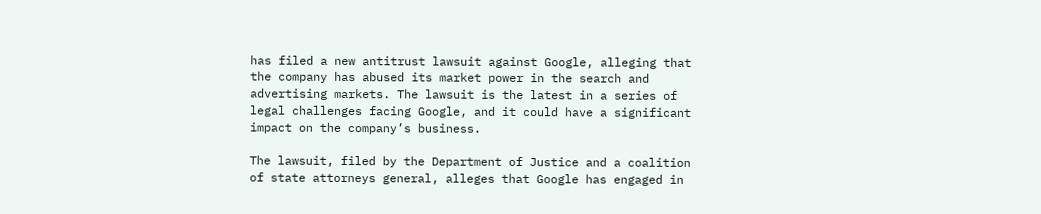has filed a new antitrust lawsuit against Google, alleging that the company has abused its market power in the search and advertising markets. The lawsuit is the latest in a series of legal challenges facing Google, and it could have a significant impact on the company’s business.

The lawsuit, filed by the Department of Justice and a coalition of state attorneys general, alleges that Google has engaged in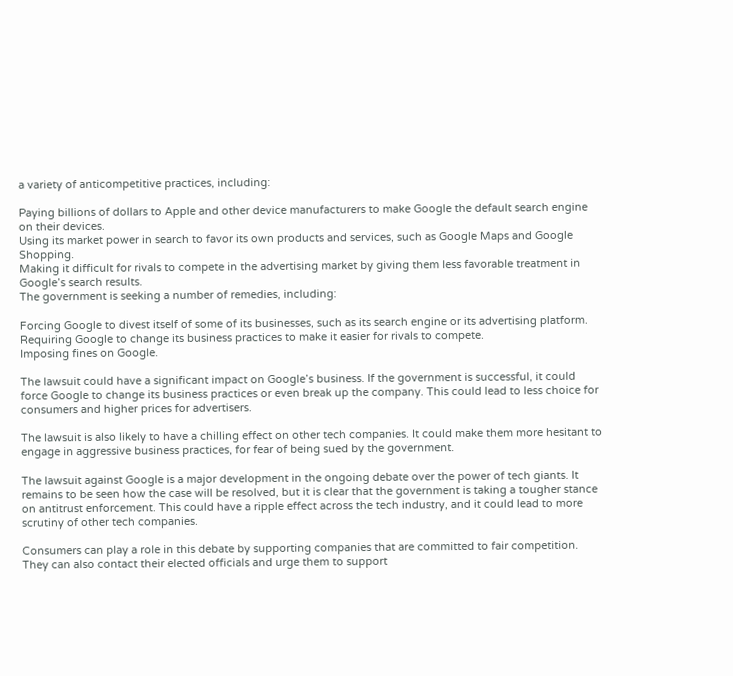a variety of anticompetitive practices, including:

Paying billions of dollars to Apple and other device manufacturers to make Google the default search engine on their devices.
Using its market power in search to favor its own products and services, such as Google Maps and Google Shopping.
Making it difficult for rivals to compete in the advertising market by giving them less favorable treatment in Google’s search results.
The government is seeking a number of remedies, including:

Forcing Google to divest itself of some of its businesses, such as its search engine or its advertising platform.
Requiring Google to change its business practices to make it easier for rivals to compete.
Imposing fines on Google.

The lawsuit could have a significant impact on Google’s business. If the government is successful, it could force Google to change its business practices or even break up the company. This could lead to less choice for consumers and higher prices for advertisers.

The lawsuit is also likely to have a chilling effect on other tech companies. It could make them more hesitant to engage in aggressive business practices, for fear of being sued by the government.

The lawsuit against Google is a major development in the ongoing debate over the power of tech giants. It remains to be seen how the case will be resolved, but it is clear that the government is taking a tougher stance on antitrust enforcement. This could have a ripple effect across the tech industry, and it could lead to more scrutiny of other tech companies.

Consumers can play a role in this debate by supporting companies that are committed to fair competition. They can also contact their elected officials and urge them to support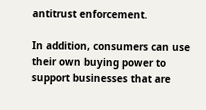antitrust enforcement.

In addition, consumers can use their own buying power to support businesses that are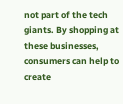not part of the tech giants. By shopping at these businesses, consumers can help to create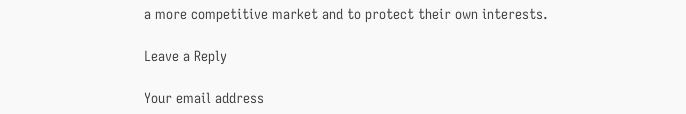a more competitive market and to protect their own interests.

Leave a Reply

Your email address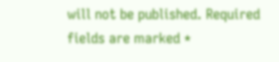will not be published. Required fields are marked *